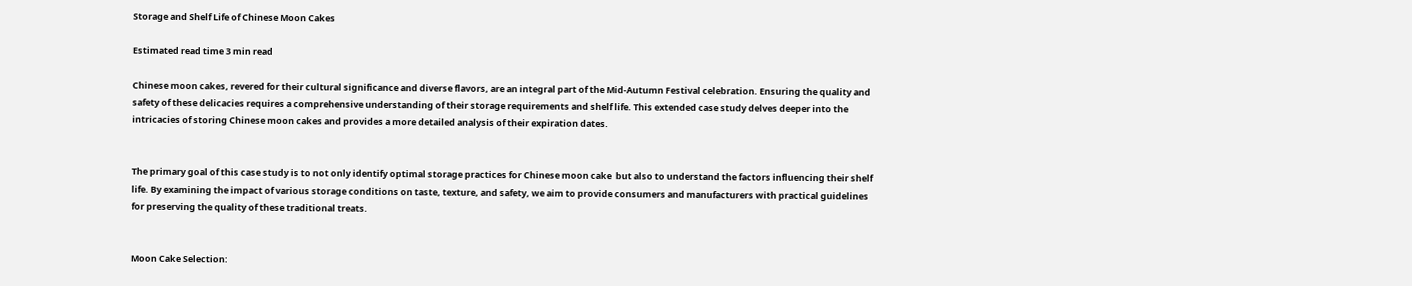Storage and Shelf Life of Chinese Moon Cakes

Estimated read time 3 min read

Chinese moon cakes, revered for their cultural significance and diverse flavors, are an integral part of the Mid-Autumn Festival celebration. Ensuring the quality and safety of these delicacies requires a comprehensive understanding of their storage requirements and shelf life. This extended case study delves deeper into the intricacies of storing Chinese moon cakes and provides a more detailed analysis of their expiration dates.


The primary goal of this case study is to not only identify optimal storage practices for Chinese moon cake  but also to understand the factors influencing their shelf life. By examining the impact of various storage conditions on taste, texture, and safety, we aim to provide consumers and manufacturers with practical guidelines for preserving the quality of these traditional treats.


Moon Cake Selection: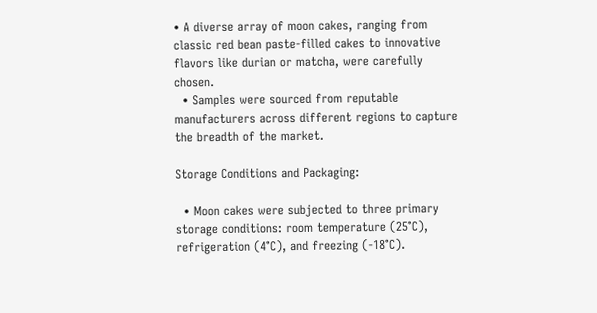• A diverse array of moon cakes, ranging from classic red bean paste-filled cakes to innovative flavors like durian or matcha, were carefully chosen.
  • Samples were sourced from reputable manufacturers across different regions to capture the breadth of the market.

Storage Conditions and Packaging:

  • Moon cakes were subjected to three primary storage conditions: room temperature (25°C), refrigeration (4°C), and freezing (-18°C).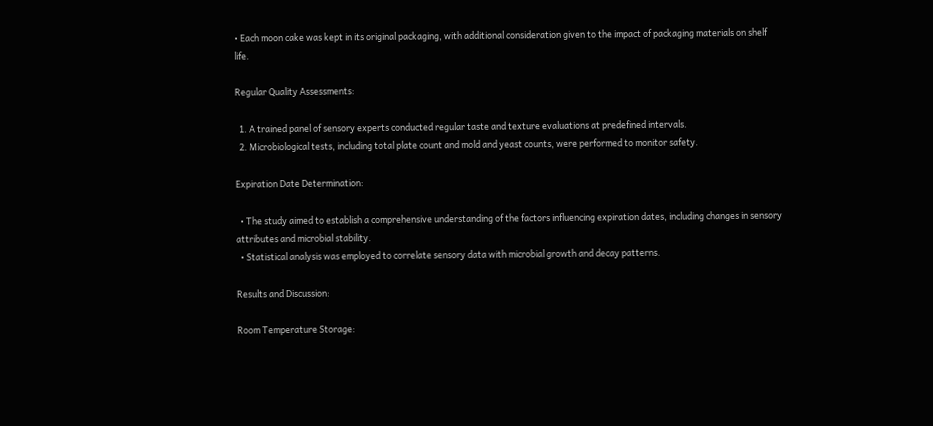• Each moon cake was kept in its original packaging, with additional consideration given to the impact of packaging materials on shelf life.

Regular Quality Assessments:

  1. A trained panel of sensory experts conducted regular taste and texture evaluations at predefined intervals.
  2. Microbiological tests, including total plate count and mold and yeast counts, were performed to monitor safety.

Expiration Date Determination:

  • The study aimed to establish a comprehensive understanding of the factors influencing expiration dates, including changes in sensory attributes and microbial stability.
  • Statistical analysis was employed to correlate sensory data with microbial growth and decay patterns.

Results and Discussion:

Room Temperature Storage: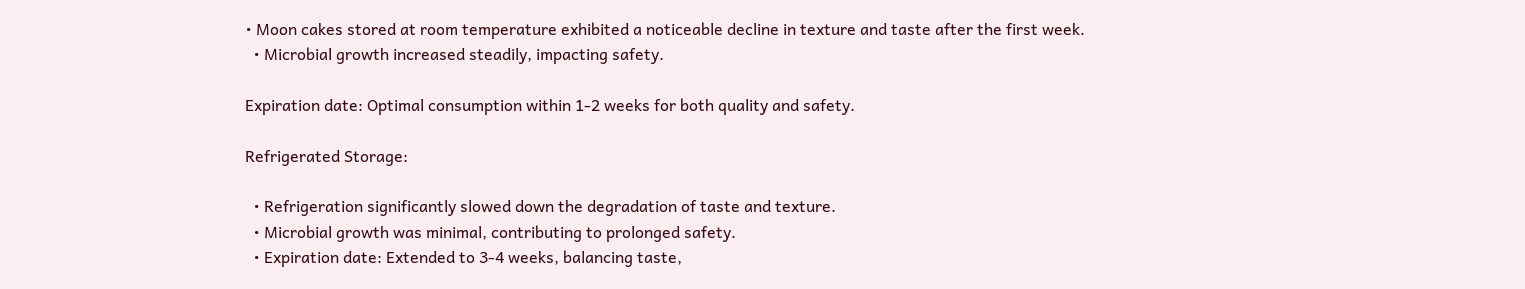• Moon cakes stored at room temperature exhibited a noticeable decline in texture and taste after the first week.
  • Microbial growth increased steadily, impacting safety.

Expiration date: Optimal consumption within 1-2 weeks for both quality and safety.

Refrigerated Storage:

  • Refrigeration significantly slowed down the degradation of taste and texture.
  • Microbial growth was minimal, contributing to prolonged safety.
  • Expiration date: Extended to 3-4 weeks, balancing taste,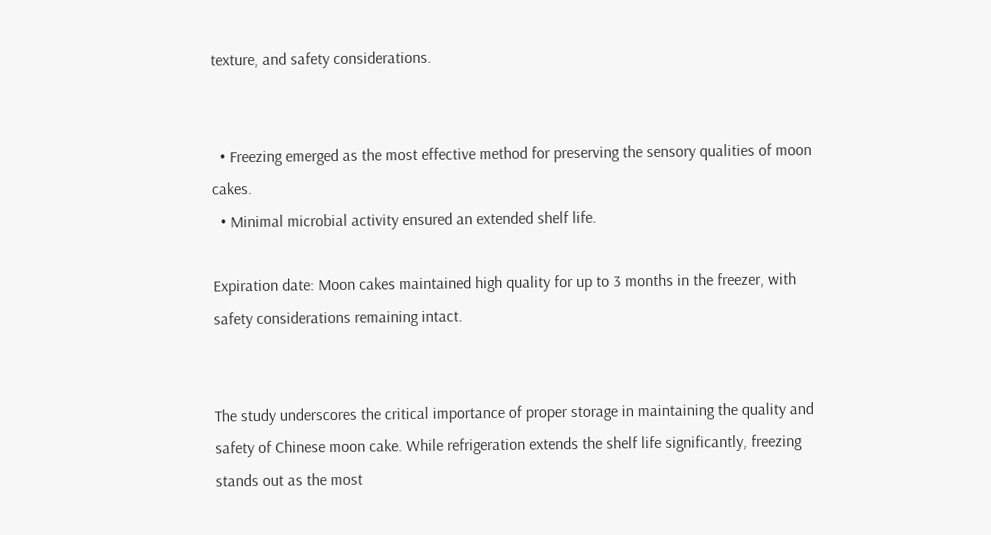texture, and safety considerations.


  • Freezing emerged as the most effective method for preserving the sensory qualities of moon cakes.
  • Minimal microbial activity ensured an extended shelf life.

Expiration date: Moon cakes maintained high quality for up to 3 months in the freezer, with safety considerations remaining intact.


The study underscores the critical importance of proper storage in maintaining the quality and safety of Chinese moon cake. While refrigeration extends the shelf life significantly, freezing stands out as the most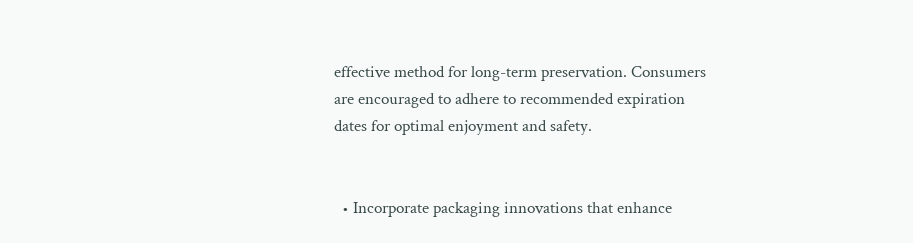effective method for long-term preservation. Consumers are encouraged to adhere to recommended expiration dates for optimal enjoyment and safety.


  • Incorporate packaging innovations that enhance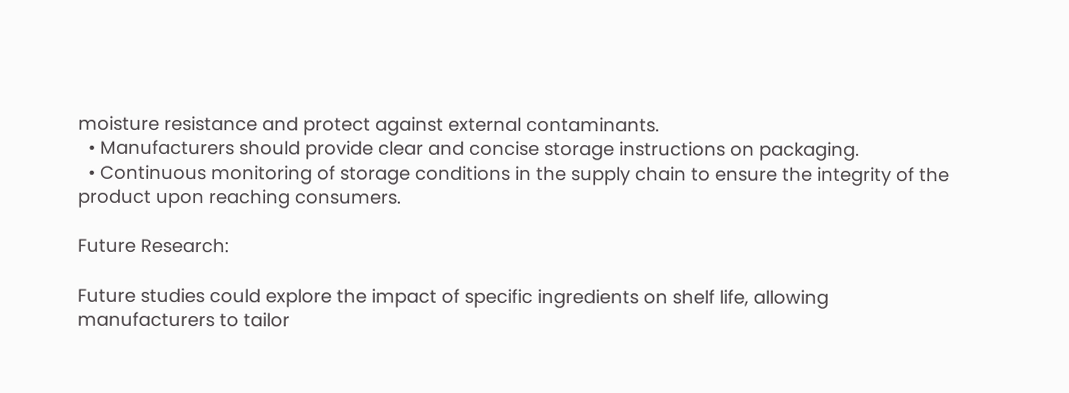moisture resistance and protect against external contaminants.
  • Manufacturers should provide clear and concise storage instructions on packaging.
  • Continuous monitoring of storage conditions in the supply chain to ensure the integrity of the product upon reaching consumers.

Future Research:

Future studies could explore the impact of specific ingredients on shelf life, allowing manufacturers to tailor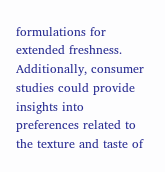formulations for extended freshness. Additionally, consumer studies could provide insights into preferences related to the texture and taste of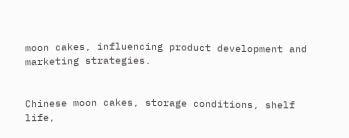moon cakes, influencing product development and marketing strategies.


Chinese moon cakes, storage conditions, shelf life,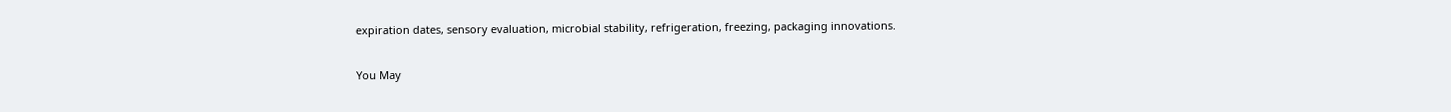expiration dates, sensory evaluation, microbial stability, refrigeration, freezing, packaging innovations.

You May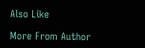Also Like

More From Author